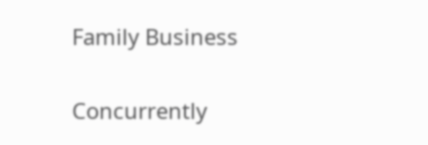Family Business

Concurrently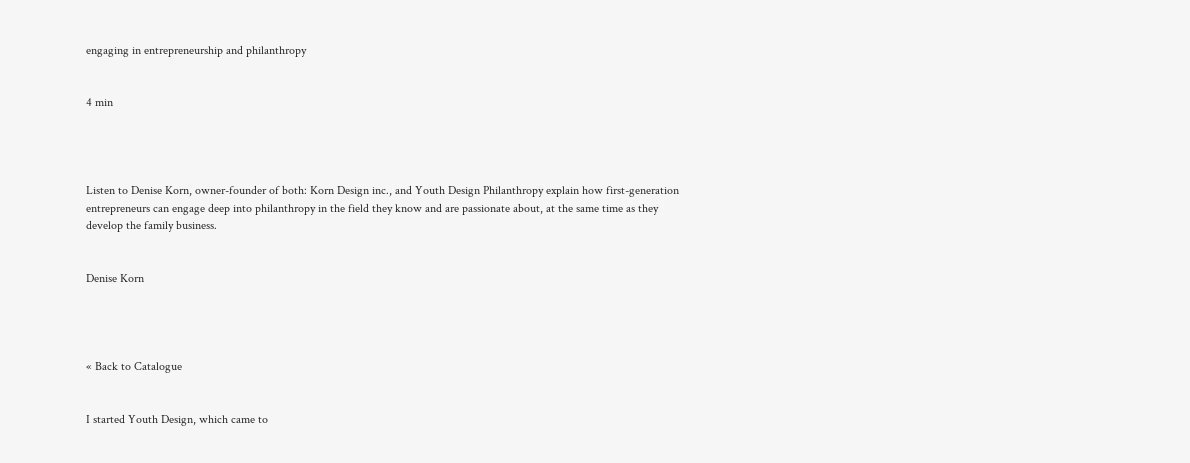engaging in entrepreneurship and philanthropy


4 min




Listen to Denise Korn, owner-founder of both: Korn Design inc., and Youth Design Philanthropy explain how first-generation entrepreneurs can engage deep into philanthropy in the field they know and are passionate about, at the same time as they develop the family business.


Denise Korn




« Back to Catalogue


I started Youth Design, which came to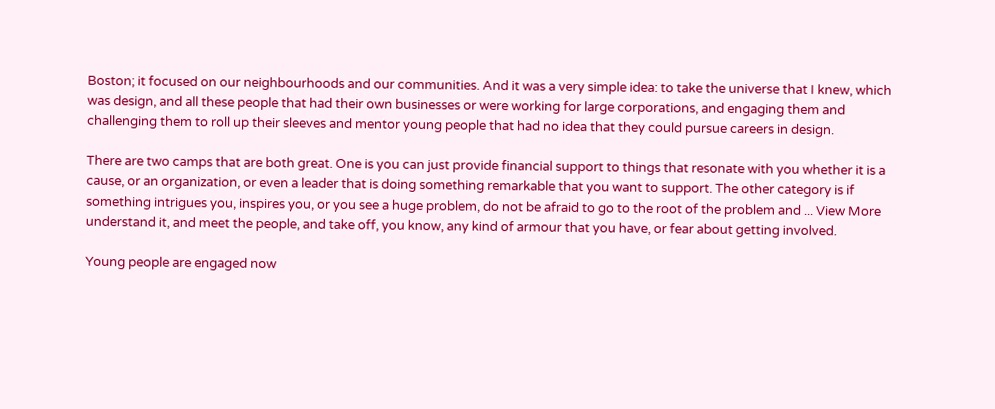Boston; it focused on our neighbourhoods and our communities. And it was a very simple idea: to take the universe that I knew, which was design, and all these people that had their own businesses or were working for large corporations, and engaging them and challenging them to roll up their sleeves and mentor young people that had no idea that they could pursue careers in design.

There are two camps that are both great. One is you can just provide financial support to things that resonate with you whether it is a cause, or an organization, or even a leader that is doing something remarkable that you want to support. The other category is if something intrigues you, inspires you, or you see a huge problem, do not be afraid to go to the root of the problem and ... View More understand it, and meet the people, and take off, you know, any kind of armour that you have, or fear about getting involved.

Young people are engaged now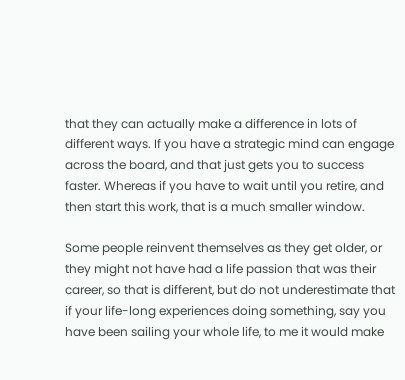that they can actually make a difference in lots of different ways. If you have a strategic mind can engage across the board, and that just gets you to success faster. Whereas if you have to wait until you retire, and then start this work, that is a much smaller window.

Some people reinvent themselves as they get older, or they might not have had a life passion that was their career, so that is different, but do not underestimate that if your life-long experiences doing something, say you have been sailing your whole life, to me it would make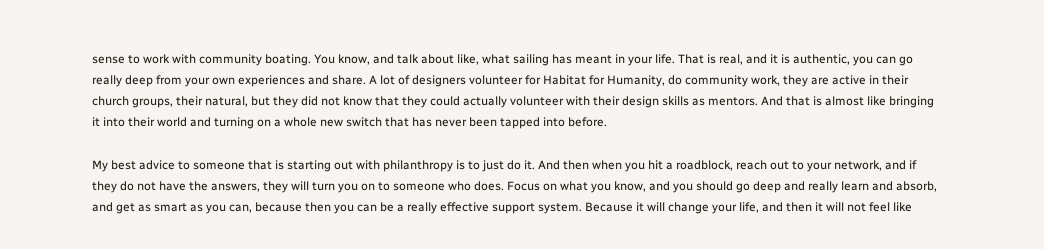sense to work with community boating. You know, and talk about like, what sailing has meant in your life. That is real, and it is authentic, you can go really deep from your own experiences and share. A lot of designers volunteer for Habitat for Humanity, do community work, they are active in their church groups, their natural, but they did not know that they could actually volunteer with their design skills as mentors. And that is almost like bringing it into their world and turning on a whole new switch that has never been tapped into before.

My best advice to someone that is starting out with philanthropy is to just do it. And then when you hit a roadblock, reach out to your network, and if they do not have the answers, they will turn you on to someone who does. Focus on what you know, and you should go deep and really learn and absorb, and get as smart as you can, because then you can be a really effective support system. Because it will change your life, and then it will not feel like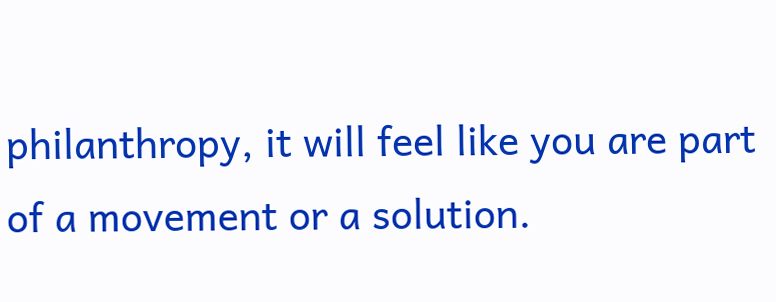philanthropy, it will feel like you are part of a movement or a solution.